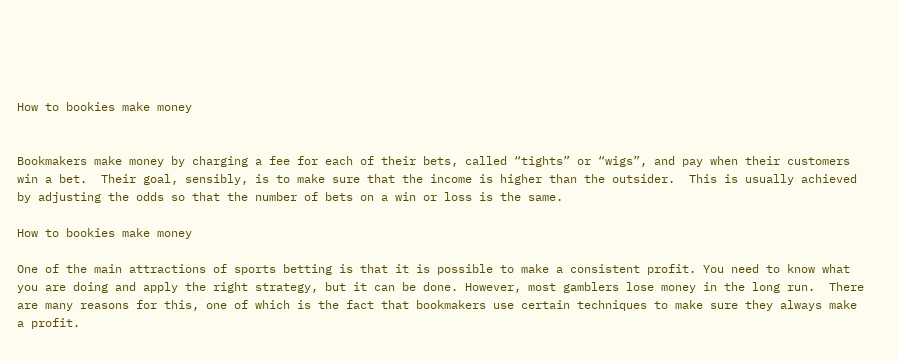How to bookies make money


Bookmakers make money by charging a fee for each of their bets, called “tights” or “wigs”, and pay when their customers win a bet.  Their goal, sensibly, is to make sure that the income is higher than the outsider.  This is usually achieved by adjusting the odds so that the number of bets on a win or loss is the same.

How to bookies make money

One of the main attractions of sports betting is that it is possible to make a consistent profit. You need to know what you are doing and apply the right strategy, but it can be done. However, most gamblers lose money in the long run.  There are many reasons for this, one of which is the fact that bookmakers use certain techniques to make sure they always make a profit.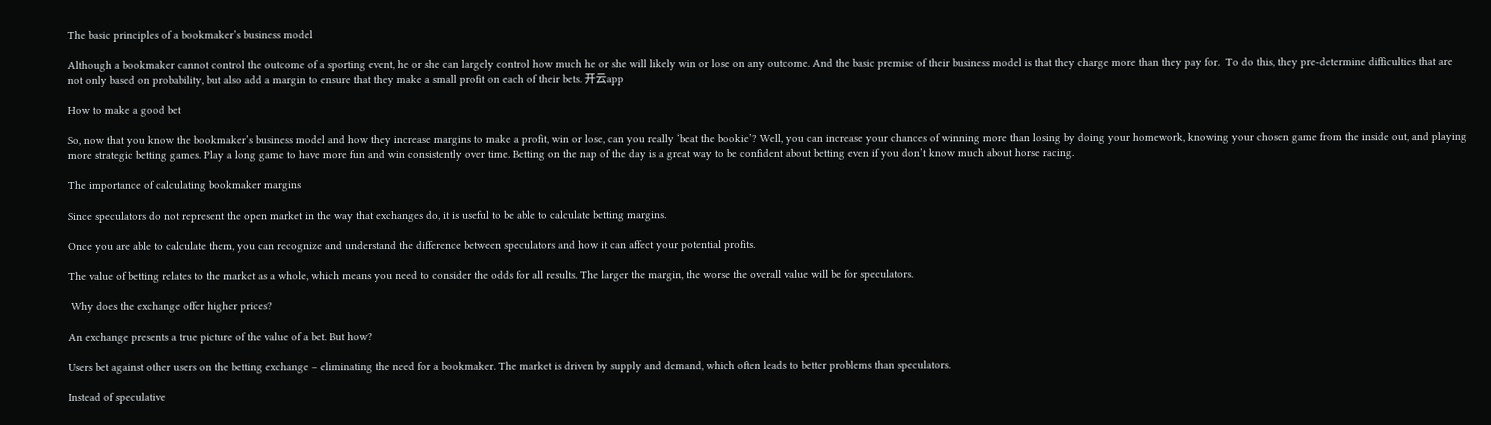The basic principles of a bookmaker’s business model

Although a bookmaker cannot control the outcome of a sporting event, he or she can largely control how much he or she will likely win or lose on any outcome. And the basic premise of their business model is that they charge more than they pay for.  To do this, they pre-determine difficulties that are not only based on probability, but also add a margin to ensure that they make a small profit on each of their bets. 开云app

How to make a good bet

So, now that you know the bookmaker’s business model and how they increase margins to make a profit, win or lose, can you really ‘beat the bookie’? Well, you can increase your chances of winning more than losing by doing your homework, knowing your chosen game from the inside out, and playing more strategic betting games. Play a long game to have more fun and win consistently over time. Betting on the nap of the day is a great way to be confident about betting even if you don’t know much about horse racing.

The importance of calculating bookmaker margins

Since speculators do not represent the open market in the way that exchanges do, it is useful to be able to calculate betting margins.

Once you are able to calculate them, you can recognize and understand the difference between speculators and how it can affect your potential profits.

The value of betting relates to the market as a whole, which means you need to consider the odds for all results. The larger the margin, the worse the overall value will be for speculators.

 Why does the exchange offer higher prices?

An exchange presents a true picture of the value of a bet. But how?

Users bet against other users on the betting exchange – eliminating the need for a bookmaker. The market is driven by supply and demand, which often leads to better problems than speculators.

Instead of speculative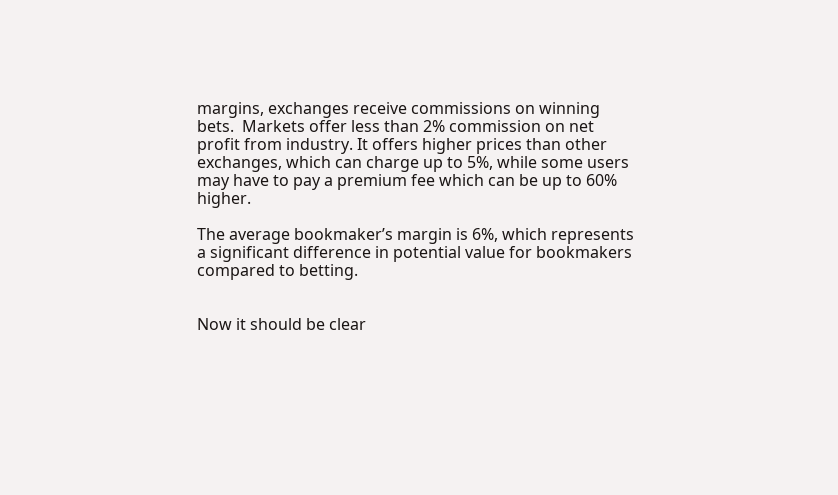margins, exchanges receive commissions on winning bets.  Markets offer less than 2% commission on net profit from industry. It offers higher prices than other exchanges, which can charge up to 5%, while some users may have to pay a premium fee which can be up to 60% higher.

The average bookmaker’s margin is 6%, which represents a significant difference in potential value for bookmakers compared to betting.


Now it should be clear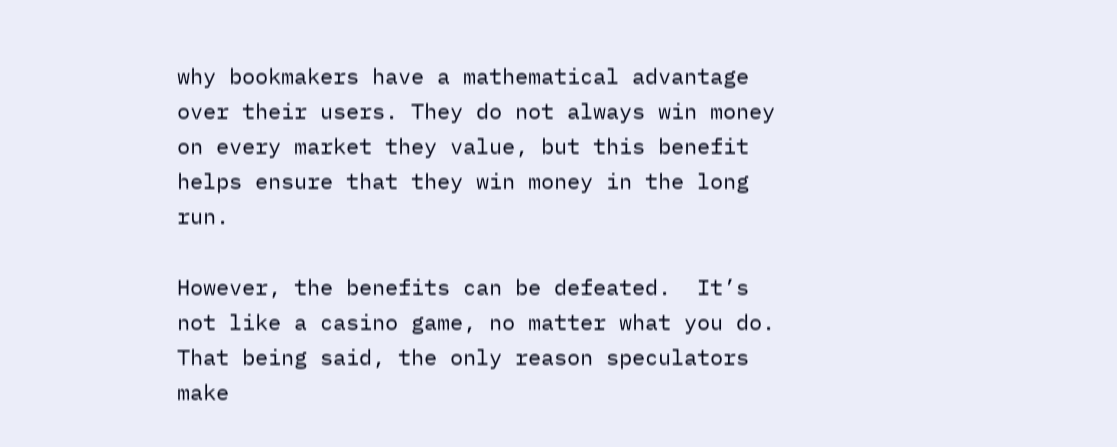why bookmakers have a mathematical advantage over their users. They do not always win money on every market they value, but this benefit helps ensure that they win money in the long run.

However, the benefits can be defeated.  It’s not like a casino game, no matter what you do. That being said, the only reason speculators make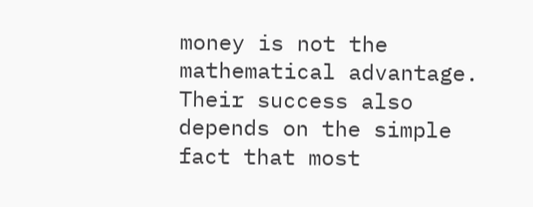money is not the mathematical advantage. Their success also depends on the simple fact that most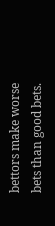bettors make worse bets than good bets.